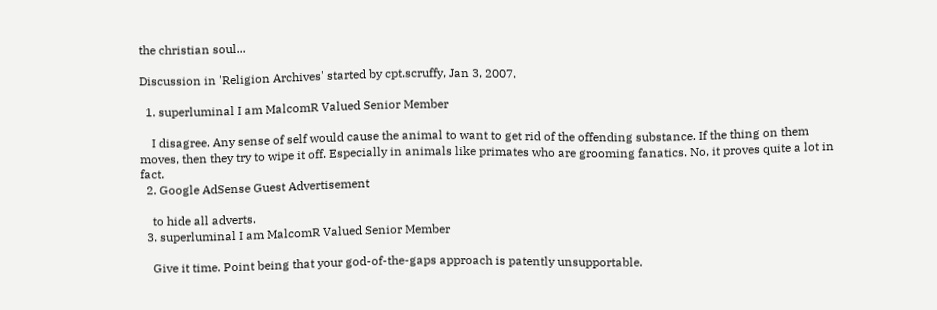the christian soul...

Discussion in 'Religion Archives' started by cpt.scruffy, Jan 3, 2007.

  1. superluminal I am MalcomR Valued Senior Member

    I disagree. Any sense of self would cause the animal to want to get rid of the offending substance. If the thing on them moves, then they try to wipe it off. Especially in animals like primates who are grooming fanatics. No, it proves quite a lot in fact.
  2. Google AdSense Guest Advertisement

    to hide all adverts.
  3. superluminal I am MalcomR Valued Senior Member

    Give it time. Point being that your god-of-the-gaps approach is patently unsupportable.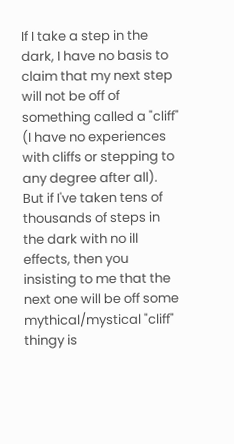If I take a step in the dark, I have no basis to claim that my next step will not be off of something called a "cliff" (I have no experiences with cliffs or stepping to any degree after all). But if I've taken tens of thousands of steps in the dark with no ill effects, then you insisting to me that the next one will be off some mythical/mystical "cliff" thingy is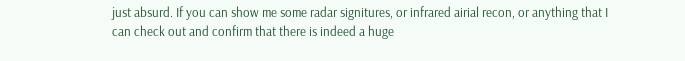just absurd. If you can show me some radar signitures, or infrared airial recon, or anything that I can check out and confirm that there is indeed a huge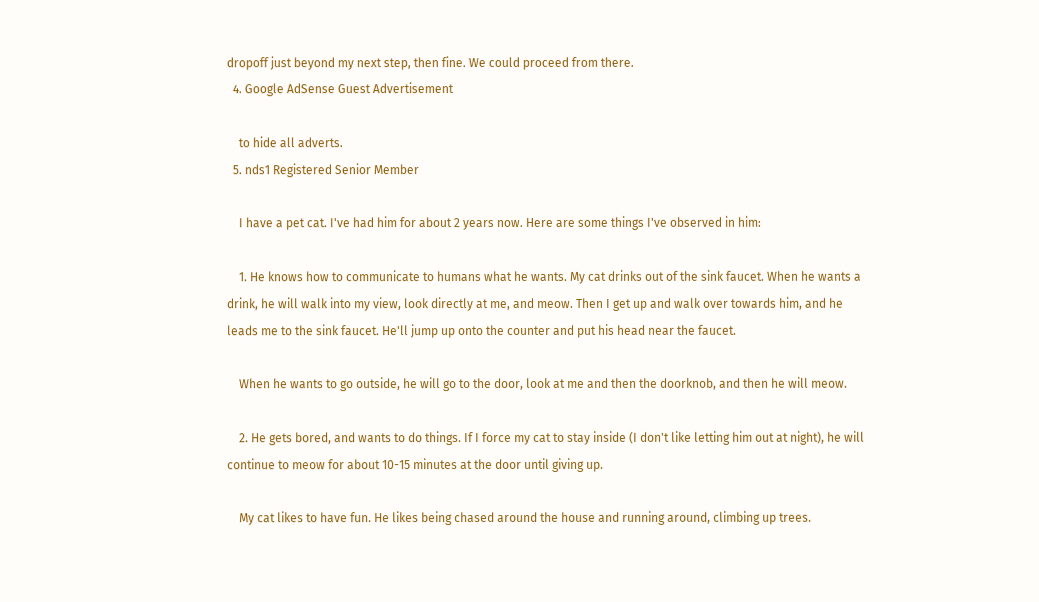dropoff just beyond my next step, then fine. We could proceed from there.
  4. Google AdSense Guest Advertisement

    to hide all adverts.
  5. nds1 Registered Senior Member

    I have a pet cat. I've had him for about 2 years now. Here are some things I've observed in him:

    1. He knows how to communicate to humans what he wants. My cat drinks out of the sink faucet. When he wants a drink, he will walk into my view, look directly at me, and meow. Then I get up and walk over towards him, and he leads me to the sink faucet. He'll jump up onto the counter and put his head near the faucet.

    When he wants to go outside, he will go to the door, look at me and then the doorknob, and then he will meow.

    2. He gets bored, and wants to do things. If I force my cat to stay inside (I don't like letting him out at night), he will continue to meow for about 10-15 minutes at the door until giving up.

    My cat likes to have fun. He likes being chased around the house and running around, climbing up trees.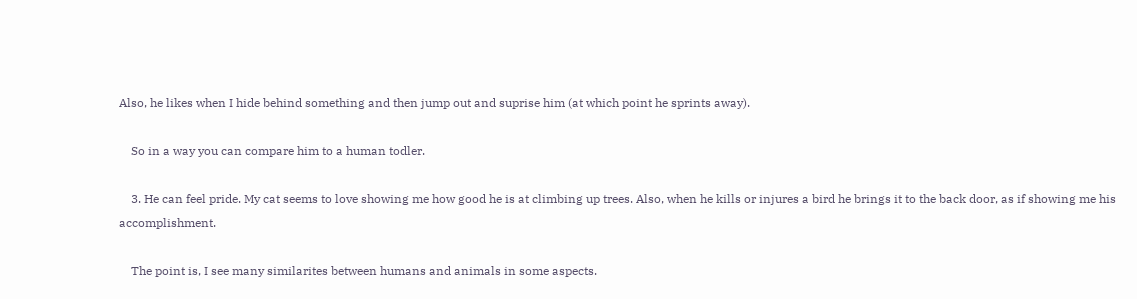Also, he likes when I hide behind something and then jump out and suprise him (at which point he sprints away).

    So in a way you can compare him to a human todler.

    3. He can feel pride. My cat seems to love showing me how good he is at climbing up trees. Also, when he kills or injures a bird he brings it to the back door, as if showing me his accomplishment.

    The point is, I see many similarites between humans and animals in some aspects.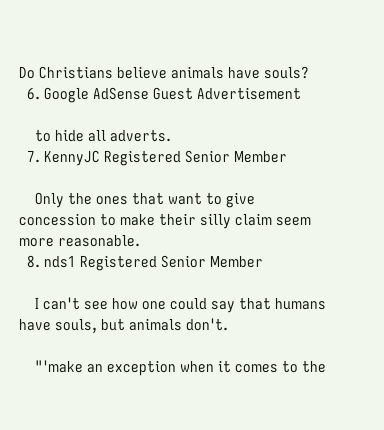Do Christians believe animals have souls?
  6. Google AdSense Guest Advertisement

    to hide all adverts.
  7. KennyJC Registered Senior Member

    Only the ones that want to give concession to make their silly claim seem more reasonable.
  8. nds1 Registered Senior Member

    I can't see how one could say that humans have souls, but animals don't.

    "'make an exception when it comes to the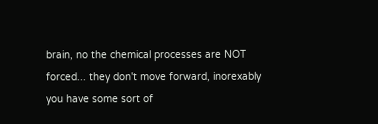brain, no the chemical processes are NOT forced... they don't move forward, inorexably you have some sort of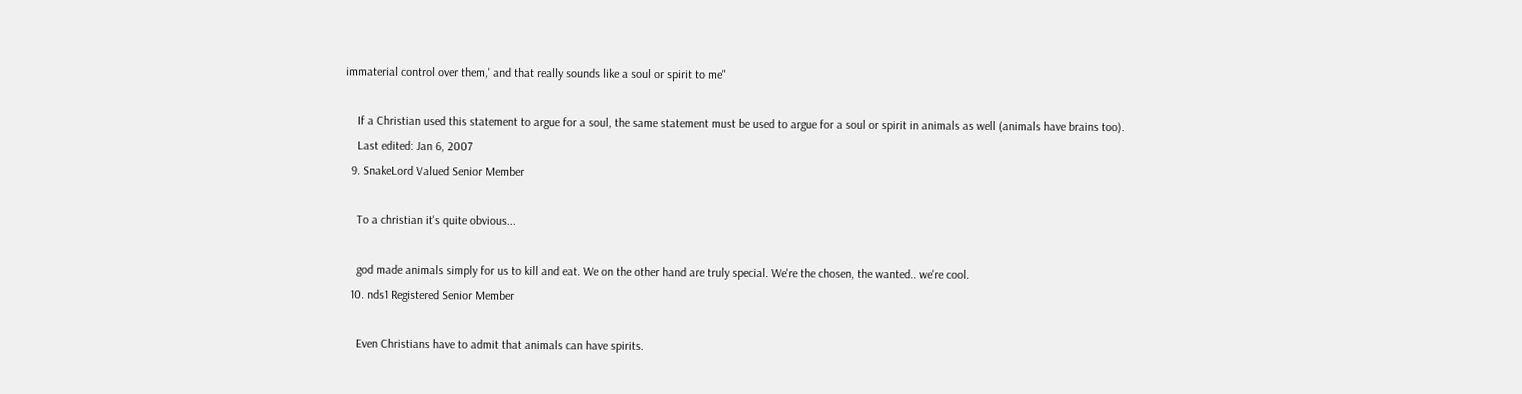immaterial control over them,' and that really sounds like a soul or spirit to me"

    If a Christian used this statement to argue for a soul, the same statement must be used to argue for a soul or spirit in animals as well (animals have brains too).
    Last edited: Jan 6, 2007
  9. SnakeLord Valued Senior Member

    To a christian it's quite obvious...

    god made animals simply for us to kill and eat. We on the other hand are truly special. We're the chosen, the wanted.. we're cool.
  10. nds1 Registered Senior Member

    Even Christians have to admit that animals can have spirits.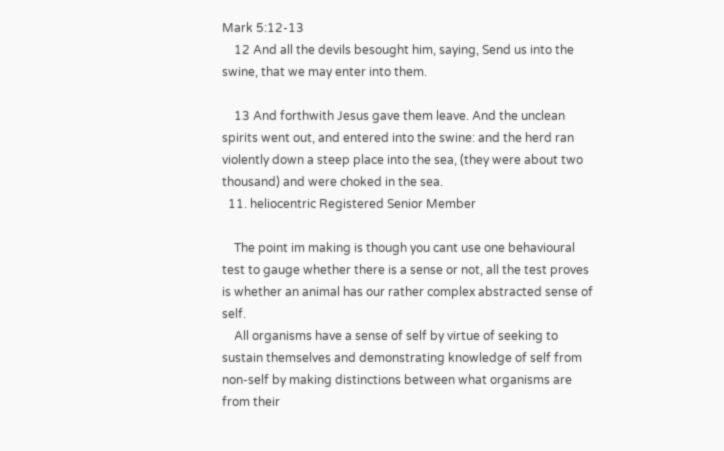Mark 5:12-13
    12 And all the devils besought him, saying, Send us into the swine, that we may enter into them.

    13 And forthwith Jesus gave them leave. And the unclean spirits went out, and entered into the swine: and the herd ran violently down a steep place into the sea, (they were about two thousand) and were choked in the sea.
  11. heliocentric Registered Senior Member

    The point im making is though you cant use one behavioural test to gauge whether there is a sense or not, all the test proves is whether an animal has our rather complex abstracted sense of self.
    All organisms have a sense of self by virtue of seeking to sustain themselves and demonstrating knowledge of self from non-self by making distinctions between what organisms are from their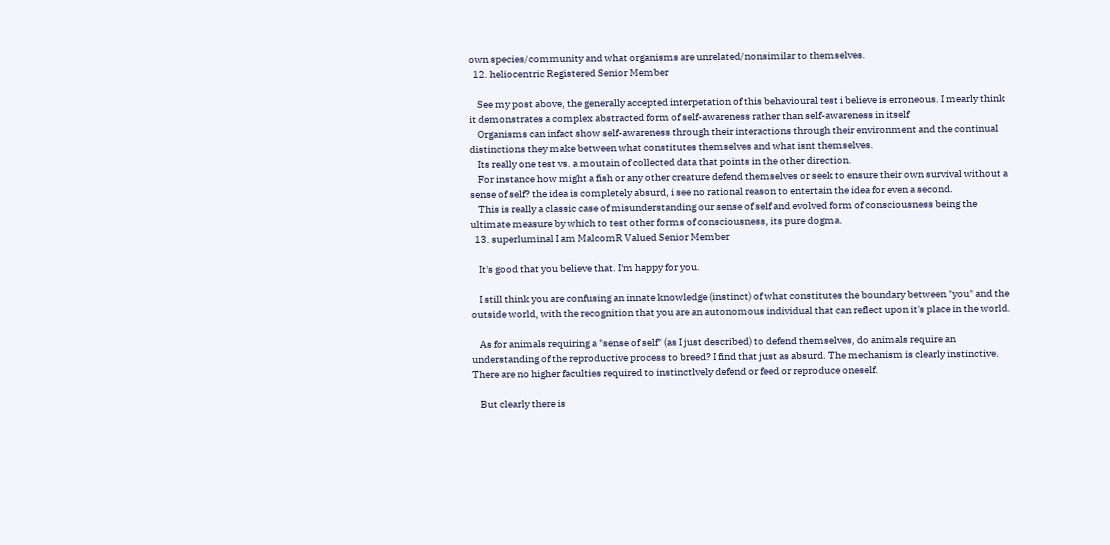own species/community and what organisms are unrelated/nonsimilar to themselves.
  12. heliocentric Registered Senior Member

    See my post above, the generally accepted interpetation of this behavioural test i believe is erroneous. I mearly think it demonstrates a complex abstracted form of self-awareness rather than self-awareness in itself
    Organisms can infact show self-awareness through their interactions through their environment and the continual distinctions they make between what constitutes themselves and what isnt themselves.
    Its really one test vs. a moutain of collected data that points in the other direction.
    For instance how might a fish or any other creature defend themselves or seek to ensure their own survival without a sense of self? the idea is completely absurd, i see no rational reason to entertain the idea for even a second.
    This is really a classic case of misunderstanding our sense of self and evolved form of consciousness being the ultimate measure by which to test other forms of consciousness, its pure dogma.
  13. superluminal I am MalcomR Valued Senior Member

    It's good that you believe that. I'm happy for you.

    I still think you are confusing an innate knowledge (instinct) of what constitutes the boundary between "you" and the outside world, with the recognition that you are an autonomous individual that can reflect upon it's place in the world.

    As for animals requiring a "sense of self" (as I just described) to defend themselves, do animals require an understanding of the reproductive process to breed? I find that just as absurd. The mechanism is clearly instinctive. There are no higher faculties required to instinctlvely defend or feed or reproduce oneself.

    But clearly there is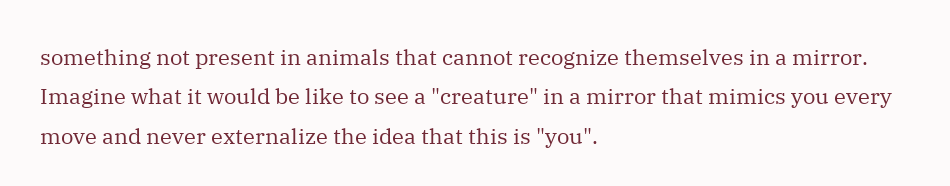something not present in animals that cannot recognize themselves in a mirror. Imagine what it would be like to see a "creature" in a mirror that mimics you every move and never externalize the idea that this is "you".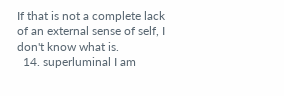If that is not a complete lack of an external sense of self, I don't know what is.
  14. superluminal I am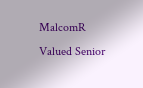MalcomR Valued Senior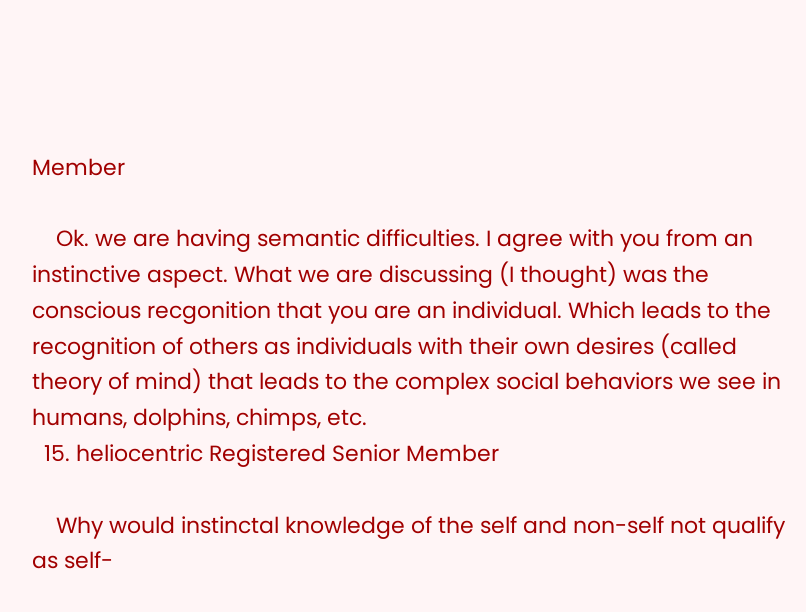Member

    Ok. we are having semantic difficulties. I agree with you from an instinctive aspect. What we are discussing (I thought) was the conscious recgonition that you are an individual. Which leads to the recognition of others as individuals with their own desires (called theory of mind) that leads to the complex social behaviors we see in humans, dolphins, chimps, etc.
  15. heliocentric Registered Senior Member

    Why would instinctal knowledge of the self and non-self not qualify as self-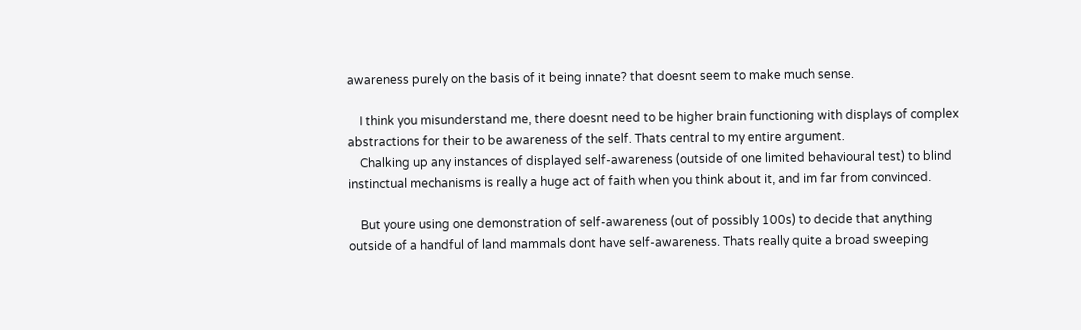awareness purely on the basis of it being innate? that doesnt seem to make much sense.

    I think you misunderstand me, there doesnt need to be higher brain functioning with displays of complex abstractions for their to be awareness of the self. Thats central to my entire argument.
    Chalking up any instances of displayed self-awareness (outside of one limited behavioural test) to blind instinctual mechanisms is really a huge act of faith when you think about it, and im far from convinced.

    But youre using one demonstration of self-awareness (out of possibly 100s) to decide that anything outside of a handful of land mammals dont have self-awareness. Thats really quite a broad sweeping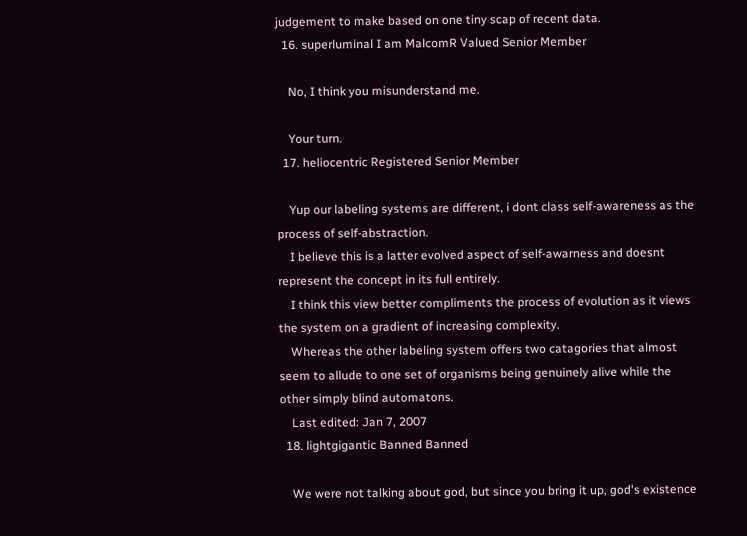judgement to make based on one tiny scap of recent data.
  16. superluminal I am MalcomR Valued Senior Member

    No, I think you misunderstand me.

    Your turn.
  17. heliocentric Registered Senior Member

    Yup our labeling systems are different, i dont class self-awareness as the process of self-abstraction.
    I believe this is a latter evolved aspect of self-awarness and doesnt represent the concept in its full entirely.
    I think this view better compliments the process of evolution as it views the system on a gradient of increasing complexity.
    Whereas the other labeling system offers two catagories that almost seem to allude to one set of organisms being genuinely alive while the other simply blind automatons.
    Last edited: Jan 7, 2007
  18. lightgigantic Banned Banned

    We were not talking about god, but since you bring it up, god's existence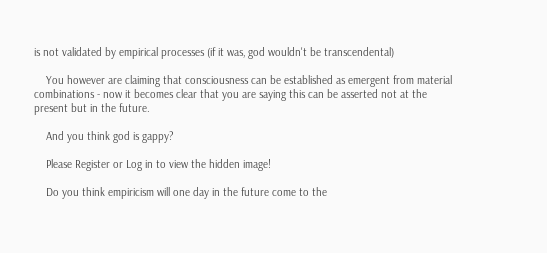is not validated by empirical processes (if it was, god wouldn't be transcendental)

    You however are claiming that consciousness can be established as emergent from material combinations - now it becomes clear that you are saying this can be asserted not at the present but in the future.

    And you think god is gappy?

    Please Register or Log in to view the hidden image!

    Do you think empiricism will one day in the future come to the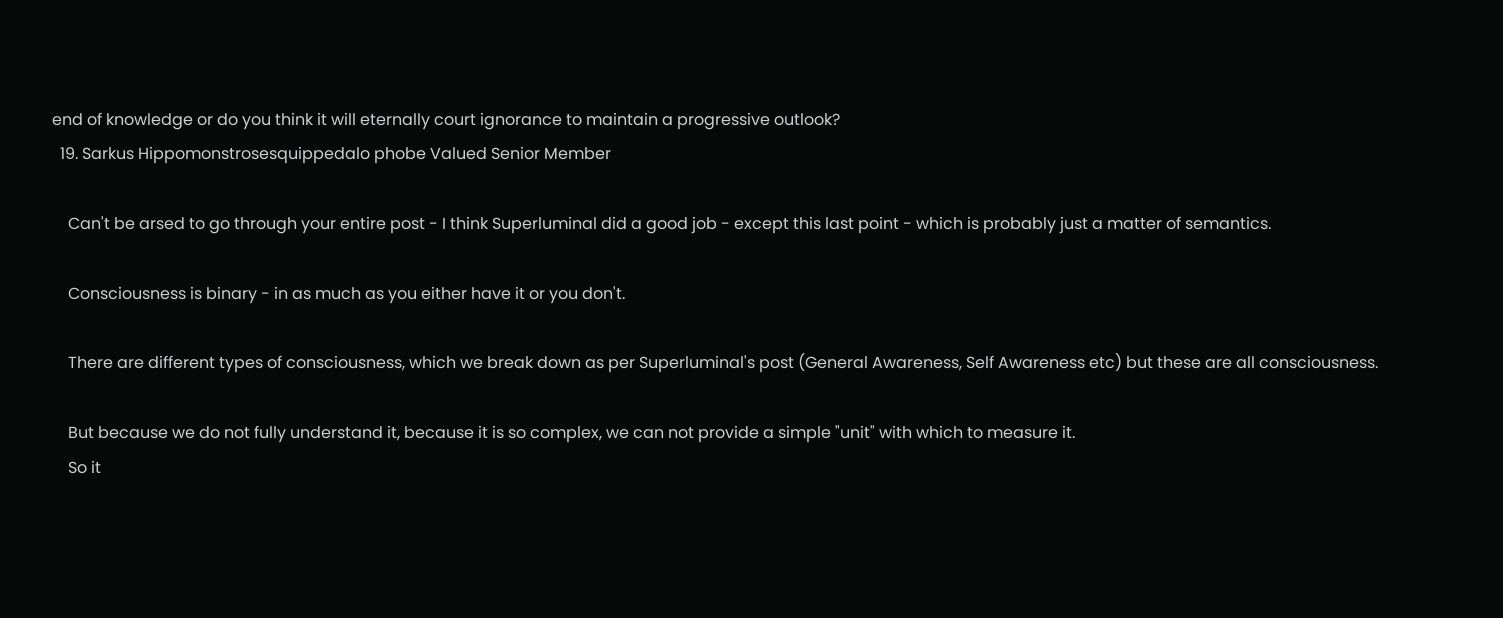end of knowledge or do you think it will eternally court ignorance to maintain a progressive outlook?
  19. Sarkus Hippomonstrosesquippedalo phobe Valued Senior Member

    Can't be arsed to go through your entire post - I think Superluminal did a good job - except this last point - which is probably just a matter of semantics.

    Consciousness is binary - in as much as you either have it or you don't.

    There are different types of consciousness, which we break down as per Superluminal's post (General Awareness, Self Awareness etc) but these are all consciousness.

    But because we do not fully understand it, because it is so complex, we can not provide a simple "unit" with which to measure it.
    So it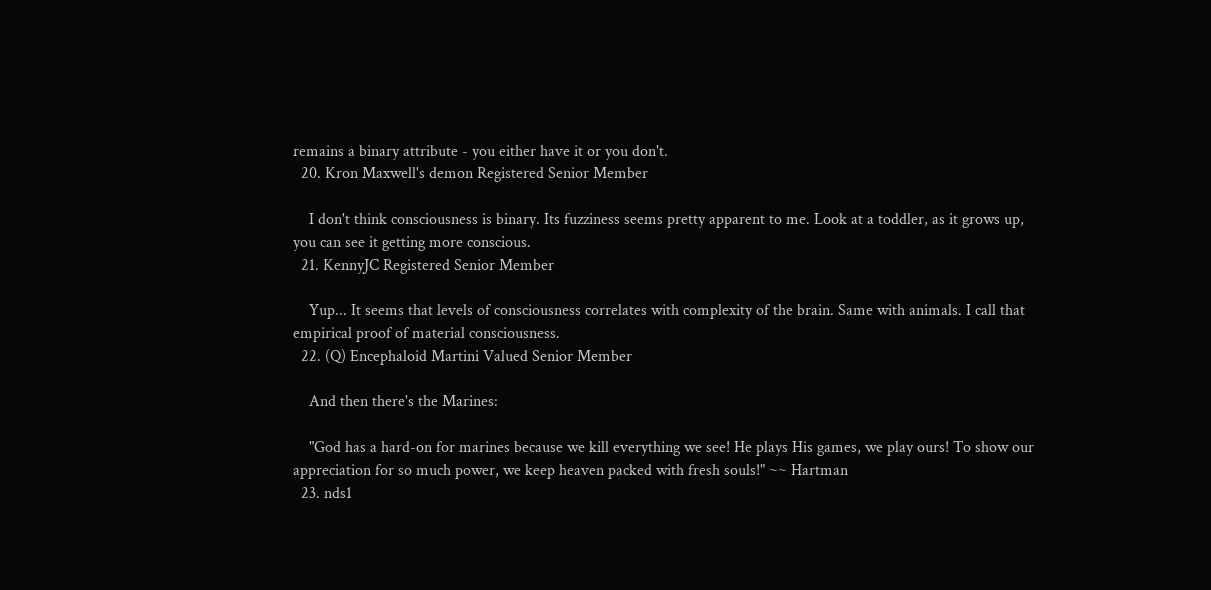remains a binary attribute - you either have it or you don't.
  20. Kron Maxwell's demon Registered Senior Member

    I don't think consciousness is binary. Its fuzziness seems pretty apparent to me. Look at a toddler, as it grows up, you can see it getting more conscious.
  21. KennyJC Registered Senior Member

    Yup... It seems that levels of consciousness correlates with complexity of the brain. Same with animals. I call that empirical proof of material consciousness.
  22. (Q) Encephaloid Martini Valued Senior Member

    And then there's the Marines:

    "God has a hard-on for marines because we kill everything we see! He plays His games, we play ours! To show our appreciation for so much power, we keep heaven packed with fresh souls!" ~~ Hartman
  23. nds1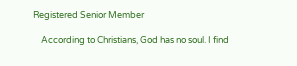Registered Senior Member

    According to Christians, God has no soul. I find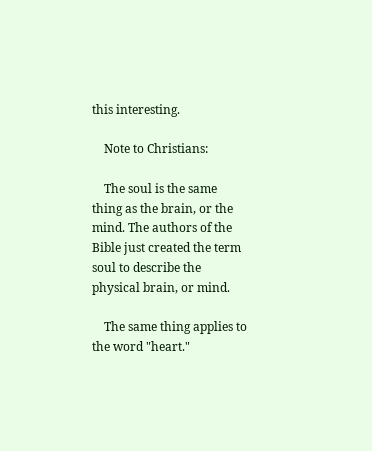this interesting.

    Note to Christians:

    The soul is the same thing as the brain, or the mind. The authors of the Bible just created the term soul to describe the physical brain, or mind.

    The same thing applies to the word "heart."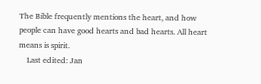The Bible frequently mentions the heart, and how people can have good hearts and bad hearts. All heart means is spirit.
    Last edited: Jan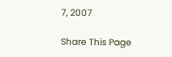7, 2007

Share This Page